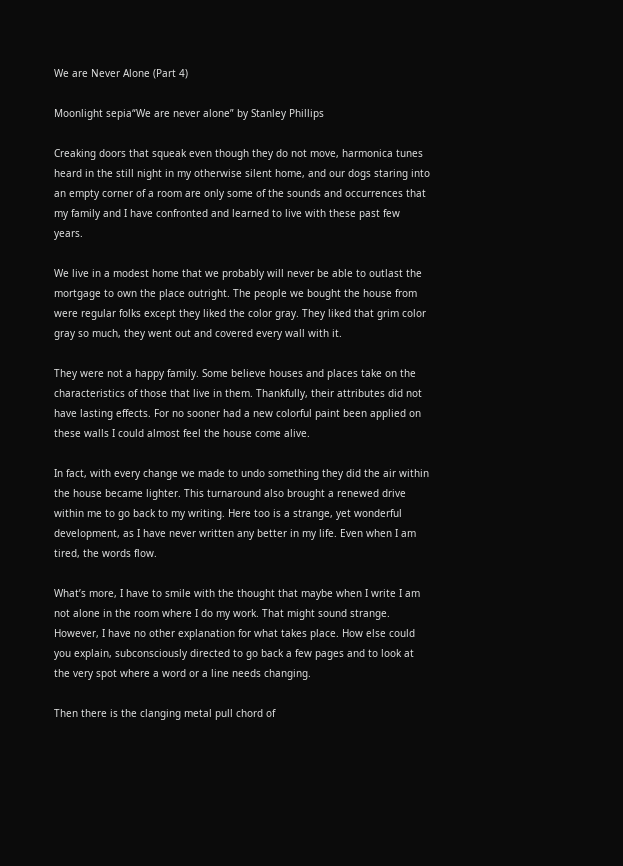We are Never Alone (Part 4)

Moonlight sepia“We are never alone” by Stanley Phillips

Creaking doors that squeak even though they do not move, harmonica tunes heard in the still night in my otherwise silent home, and our dogs staring into an empty corner of a room are only some of the sounds and occurrences that my family and I have confronted and learned to live with these past few years.

We live in a modest home that we probably will never be able to outlast the mortgage to own the place outright. The people we bought the house from were regular folks except they liked the color gray. They liked that grim color gray so much, they went out and covered every wall with it.

They were not a happy family. Some believe houses and places take on the characteristics of those that live in them. Thankfully, their attributes did not have lasting effects. For no sooner had a new colorful paint been applied on these walls I could almost feel the house come alive.

In fact, with every change we made to undo something they did the air within the house became lighter. This turnaround also brought a renewed drive within me to go back to my writing. Here too is a strange, yet wonderful development, as I have never written any better in my life. Even when I am tired, the words flow.

What’s more, I have to smile with the thought that maybe when I write I am not alone in the room where I do my work. That might sound strange. However, I have no other explanation for what takes place. How else could you explain, subconsciously directed to go back a few pages and to look at the very spot where a word or a line needs changing.

Then there is the clanging metal pull chord of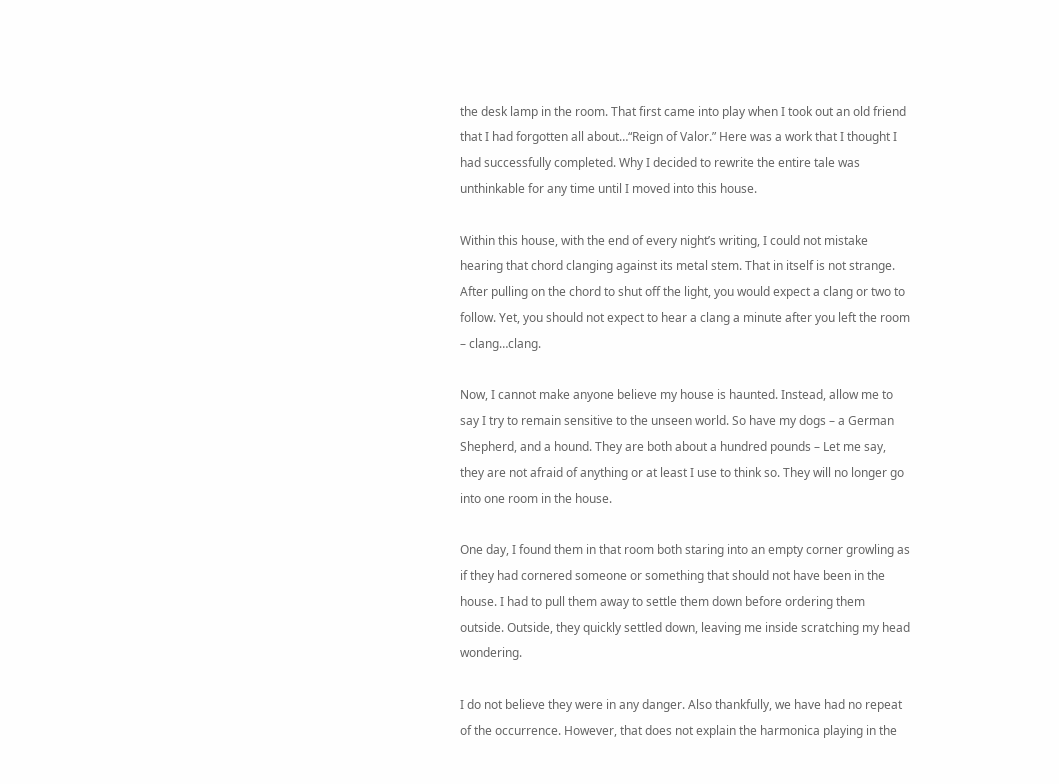the desk lamp in the room. That first came into play when I took out an old friend that I had forgotten all about…“Reign of Valor.” Here was a work that I thought I had successfully completed. Why I decided to rewrite the entire tale was unthinkable for any time until I moved into this house.

Within this house, with the end of every night’s writing, I could not mistake hearing that chord clanging against its metal stem. That in itself is not strange. After pulling on the chord to shut off the light, you would expect a clang or two to follow. Yet, you should not expect to hear a clang a minute after you left the room – clang…clang.

Now, I cannot make anyone believe my house is haunted. Instead, allow me to say I try to remain sensitive to the unseen world. So have my dogs – a German Shepherd, and a hound. They are both about a hundred pounds – Let me say, they are not afraid of anything or at least I use to think so. They will no longer go into one room in the house.

One day, I found them in that room both staring into an empty corner growling as if they had cornered someone or something that should not have been in the house. I had to pull them away to settle them down before ordering them outside. Outside, they quickly settled down, leaving me inside scratching my head wondering.

I do not believe they were in any danger. Also thankfully, we have had no repeat of the occurrence. However, that does not explain the harmonica playing in the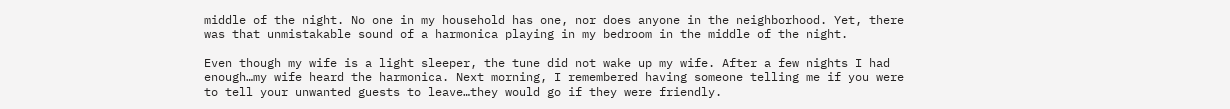middle of the night. No one in my household has one, nor does anyone in the neighborhood. Yet, there was that unmistakable sound of a harmonica playing in my bedroom in the middle of the night.

Even though my wife is a light sleeper, the tune did not wake up my wife. After a few nights I had enough…my wife heard the harmonica. Next morning, I remembered having someone telling me if you were to tell your unwanted guests to leave…they would go if they were friendly.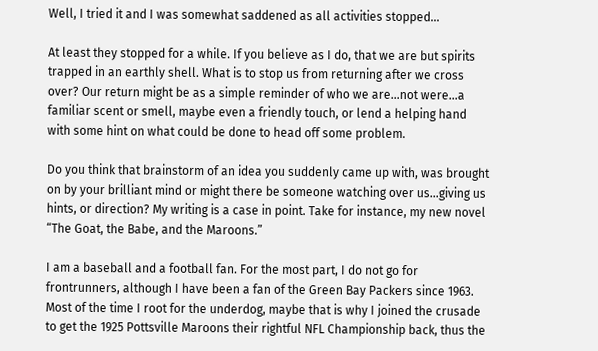Well, I tried it and I was somewhat saddened as all activities stopped…

At least they stopped for a while. If you believe as I do, that we are but spirits trapped in an earthly shell. What is to stop us from returning after we cross over? Our return might be as a simple reminder of who we are…not were…a familiar scent or smell, maybe even a friendly touch, or lend a helping hand with some hint on what could be done to head off some problem.

Do you think that brainstorm of an idea you suddenly came up with, was brought on by your brilliant mind or might there be someone watching over us…giving us hints, or direction? My writing is a case in point. Take for instance, my new novel “The Goat, the Babe, and the Maroons.”

I am a baseball and a football fan. For the most part, I do not go for frontrunners, although I have been a fan of the Green Bay Packers since 1963. Most of the time I root for the underdog, maybe that is why I joined the crusade to get the 1925 Pottsville Maroons their rightful NFL Championship back, thus the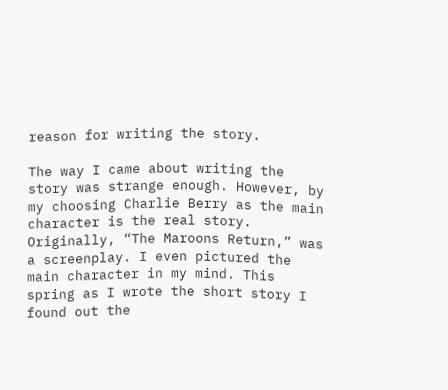reason for writing the story.

The way I came about writing the story was strange enough. However, by my choosing Charlie Berry as the main character is the real story. Originally, “The Maroons Return,” was a screenplay. I even pictured the main character in my mind. This spring as I wrote the short story I found out the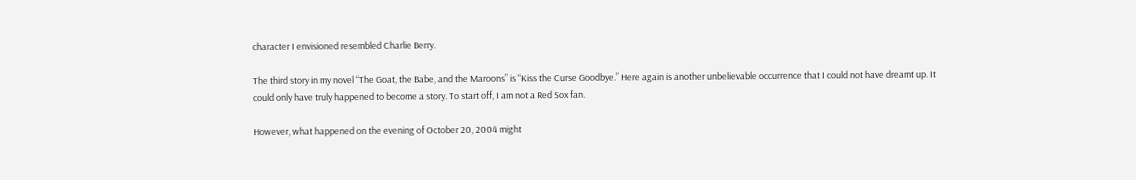character I envisioned resembled Charlie Berry.

The third story in my novel “The Goat, the Babe, and the Maroons” is “Kiss the Curse Goodbye.” Here again is another unbelievable occurrence that I could not have dreamt up. It could only have truly happened to become a story. To start off, I am not a Red Sox fan.

However, what happened on the evening of October 20, 2004 might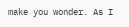make you wonder. As I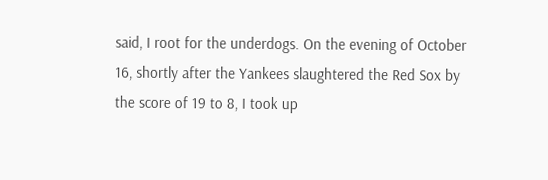said, I root for the underdogs. On the evening of October 16, shortly after the Yankees slaughtered the Red Sox by the score of 19 to 8, I took up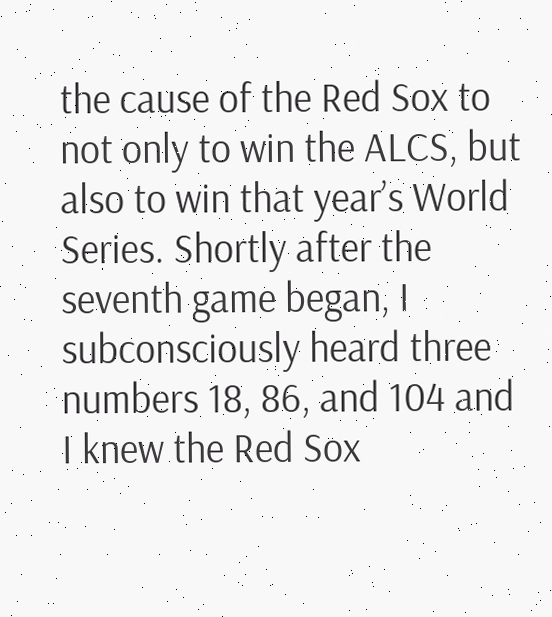the cause of the Red Sox to not only to win the ALCS, but also to win that year’s World Series. Shortly after the seventh game began, I subconsciously heard three numbers 18, 86, and 104 and I knew the Red Sox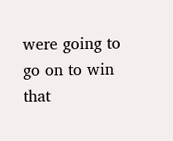were going to go on to win that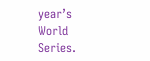year’s World Series.